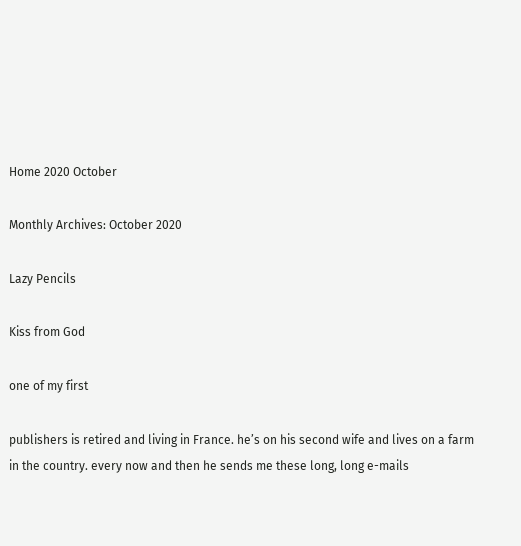Home 2020 October

Monthly Archives: October 2020

Lazy Pencils

Kiss from God

one of my first

publishers is retired and living in France. he’s on his second wife and lives on a farm in the country. every now and then he sends me these long, long e-mails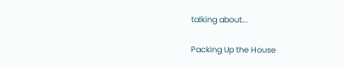talking about...

Packing Up the House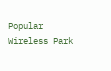Popular Wireless Park